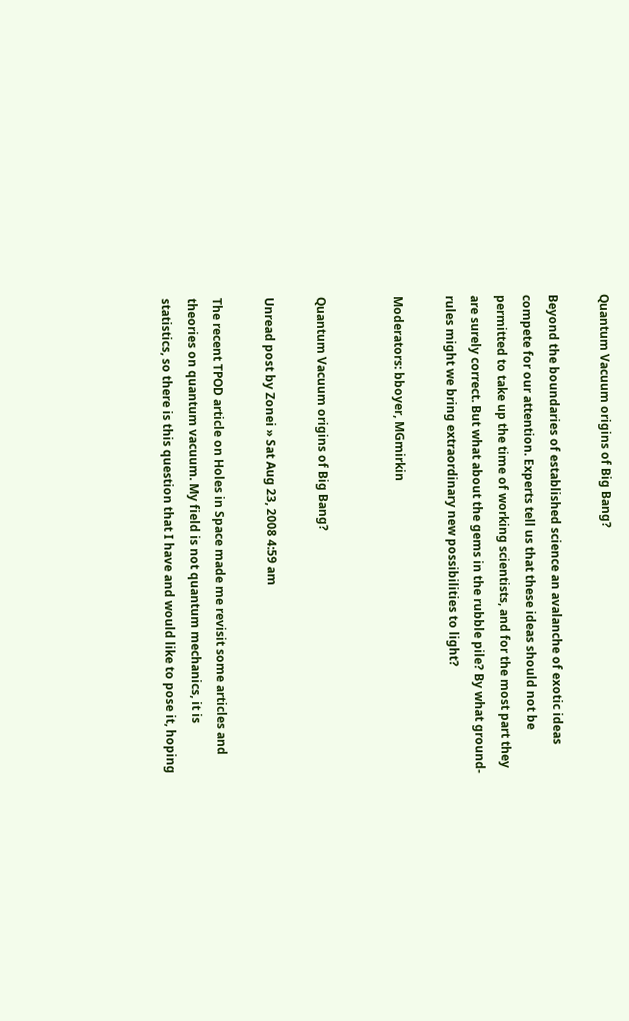Quantum Vacuum origins of Big Bang?

Beyond the boundaries of established science an avalanche of exotic ideas compete for our attention. Experts tell us that these ideas should not be permitted to take up the time of working scientists, and for the most part they are surely correct. But what about the gems in the rubble pile? By what ground-rules might we bring extraordinary new possibilities to light?

Moderators: bboyer, MGmirkin


Quantum Vacuum origins of Big Bang?

Unread post by Zonei » Sat Aug 23, 2008 4:59 am

The recent TPOD article on Holes in Space made me revisit some articles and theories on quantum vacuum. My field is not quantum mechanics, it is statistics, so there is this question that I have and would like to pose it, hoping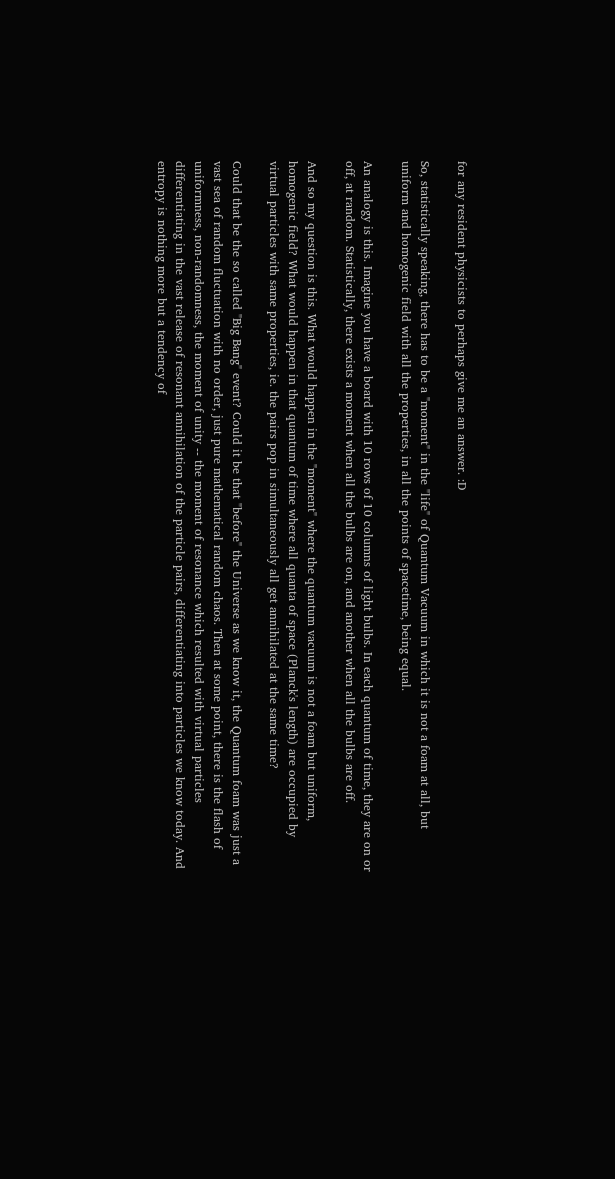for any resident physicists to perhaps give me an answer. :D

So, statistically speaking, there has to be a "moment" in the "life" of Quantum Vacuum in which it is not a foam at all, but uniform and homogenic field with all the properties, in all the points of spacetime, being equal.

An analogy is this. Imagine you have a board with 10 rows of 10 columns of light bulbs. In each quantum of time, they are on or off, at random. Statistically, there exists a moment when all the bulbs are on, and another when all the bulbs are off.

And so my question is this. What would happen in the "moment" where the quantum vacuum is not a foam but uniform, homogenic field? What would happen in that quantum of time where all quanta of space (Planck's length) are occupied by virtual particles with same properties, ie. the pairs pop in simultaneously all get annihilated at the same time?

Could that be the so called "Big Bang" event? Could it be that "before" the Universe as we know it, the Quantum foam was just a vast sea of random fluctuation with no order, just pure mathematical random chaos. Then at some point, there is the flash of uniformness, non-randomness, the moment of unity -- the moment of resonance which resulted with virtual particles differentiating in the vast release of resonant annihilation of the particle pairs, differentiating into particles we know today. And entropy is nothing more but a tendency of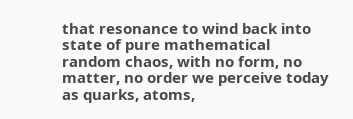that resonance to wind back into state of pure mathematical random chaos, with no form, no matter, no order we perceive today as quarks, atoms,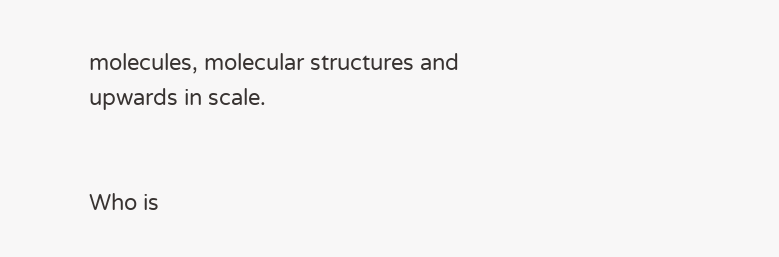molecules, molecular structures and upwards in scale.


Who is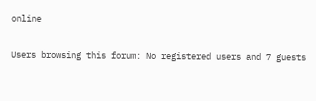online

Users browsing this forum: No registered users and 7 guests